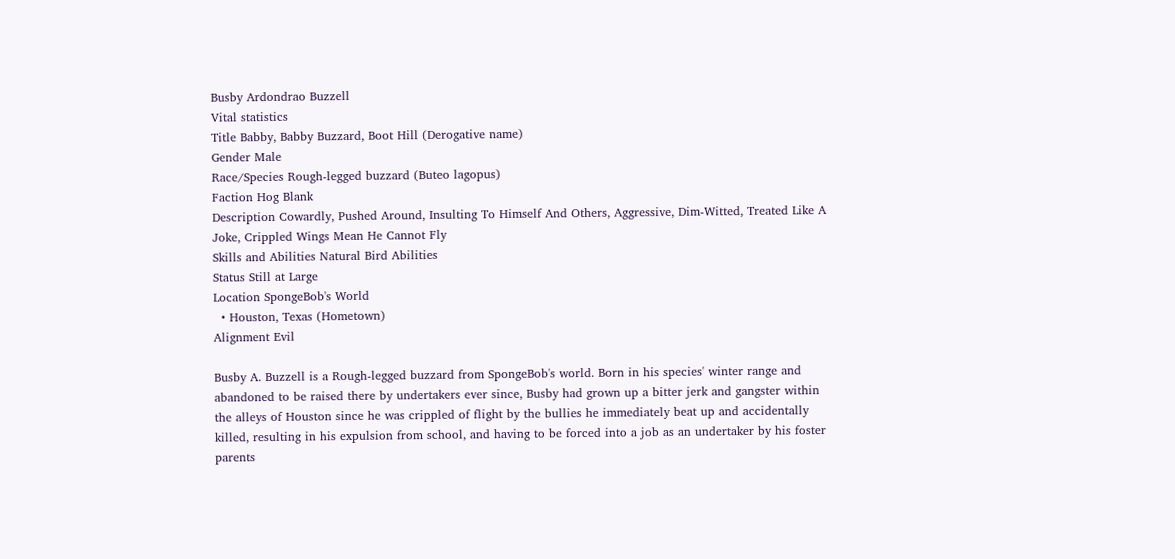Busby Ardondrao Buzzell
Vital statistics
Title Babby, Babby Buzzard, Boot Hill (Derogative name)
Gender Male
Race/Species Rough-legged buzzard (Buteo lagopus)
Faction Hog Blank
Description Cowardly, Pushed Around, Insulting To Himself And Others, Aggressive, Dim-Witted, Treated Like A Joke, Crippled Wings Mean He Cannot Fly
Skills and Abilities Natural Bird Abilities
Status Still at Large
Location SpongeBob's World
  • Houston, Texas (Hometown)
Alignment Evil

Busby A. Buzzell is a Rough-legged buzzard from SpongeBob's world. Born in his species' winter range and abandoned to be raised there by undertakers ever since, Busby had grown up a bitter jerk and gangster within the alleys of Houston since he was crippled of flight by the bullies he immediately beat up and accidentally killed, resulting in his expulsion from school, and having to be forced into a job as an undertaker by his foster parents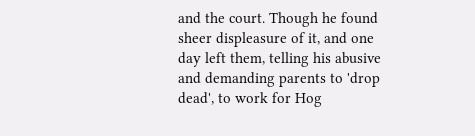and the court. Though he found sheer displeasure of it, and one day left them, telling his abusive and demanding parents to 'drop dead', to work for Hog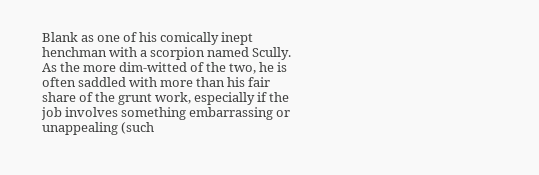Blank as one of his comically inept henchman with a scorpion named Scully. As the more dim-witted of the two, he is often saddled with more than his fair share of the grunt work, especially if the job involves something embarrassing or unappealing (such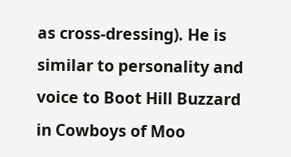as cross-dressing). He is similar to personality and voice to Boot Hill Buzzard in Cowboys of Moo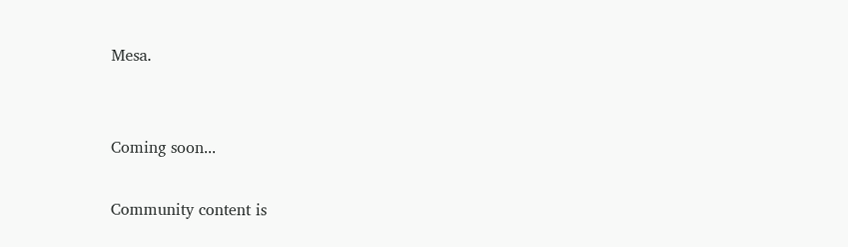Mesa.


Coming soon...

Community content is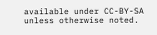available under CC-BY-SA unless otherwise noted.